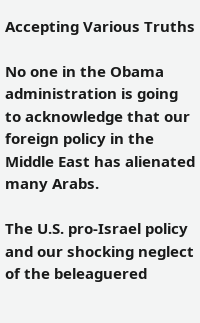Accepting Various Truths

No one in the Obama administration is going to acknowledge that our foreign policy in the Middle East has alienated many Arabs.

The U.S. pro-Israel policy and our shocking neglect of the beleaguered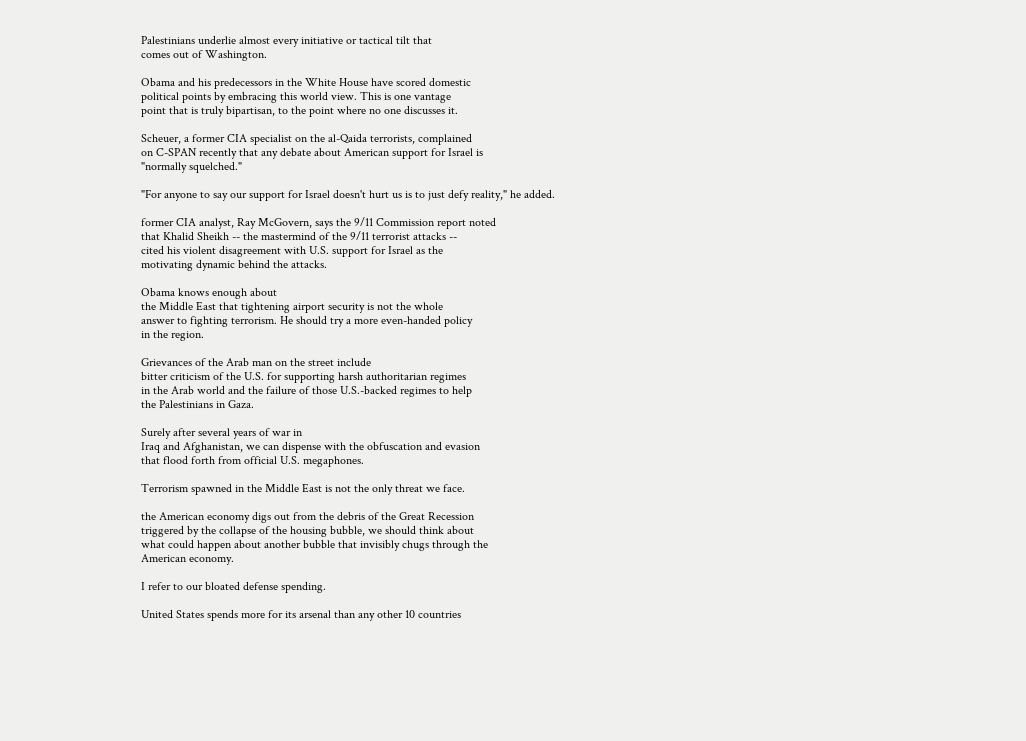Palestinians underlie almost every initiative or tactical tilt that
comes out of Washington.

Obama and his predecessors in the White House have scored domestic
political points by embracing this world view. This is one vantage
point that is truly bipartisan, to the point where no one discusses it.

Scheuer, a former CIA specialist on the al-Qaida terrorists, complained
on C-SPAN recently that any debate about American support for Israel is
"normally squelched."

"For anyone to say our support for Israel doesn't hurt us is to just defy reality," he added.

former CIA analyst, Ray McGovern, says the 9/11 Commission report noted
that Khalid Sheikh -- the mastermind of the 9/11 terrorist attacks --
cited his violent disagreement with U.S. support for Israel as the
motivating dynamic behind the attacks.

Obama knows enough about
the Middle East that tightening airport security is not the whole
answer to fighting terrorism. He should try a more even-handed policy
in the region.

Grievances of the Arab man on the street include
bitter criticism of the U.S. for supporting harsh authoritarian regimes
in the Arab world and the failure of those U.S.-backed regimes to help
the Palestinians in Gaza.

Surely after several years of war in
Iraq and Afghanistan, we can dispense with the obfuscation and evasion
that flood forth from official U.S. megaphones.

Terrorism spawned in the Middle East is not the only threat we face.

the American economy digs out from the debris of the Great Recession
triggered by the collapse of the housing bubble, we should think about
what could happen about another bubble that invisibly chugs through the
American economy.

I refer to our bloated defense spending.

United States spends more for its arsenal than any other 10 countries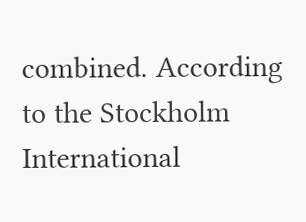combined. According to the Stockholm International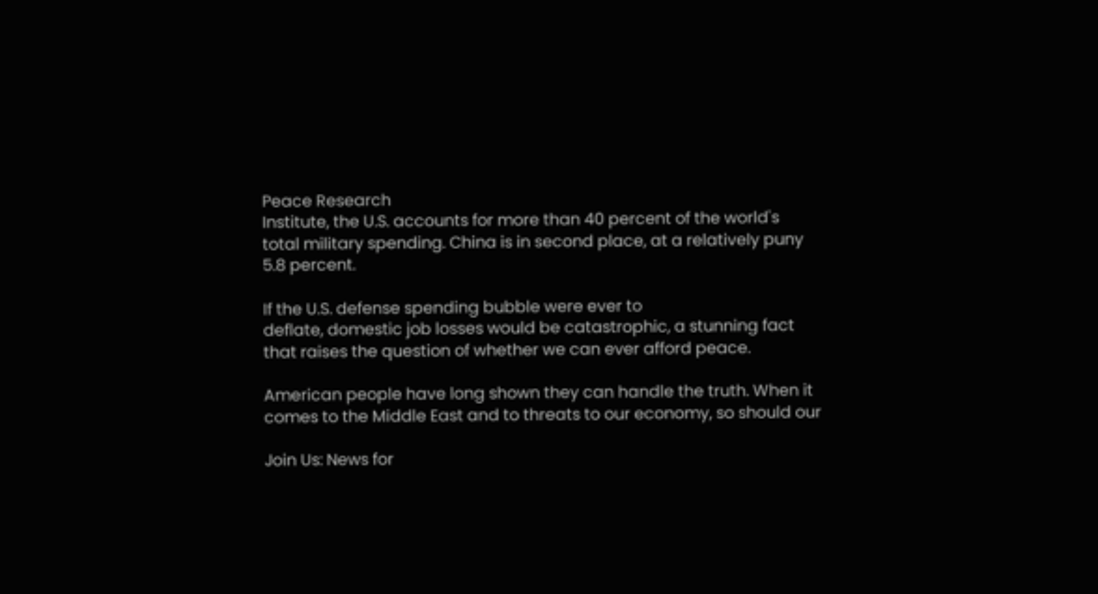Peace Research
Institute, the U.S. accounts for more than 40 percent of the world's
total military spending. China is in second place, at a relatively puny
5.8 percent.

If the U.S. defense spending bubble were ever to
deflate, domestic job losses would be catastrophic, a stunning fact
that raises the question of whether we can ever afford peace.

American people have long shown they can handle the truth. When it
comes to the Middle East and to threats to our economy, so should our

Join Us: News for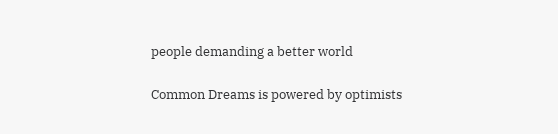people demanding a better world

Common Dreams is powered by optimists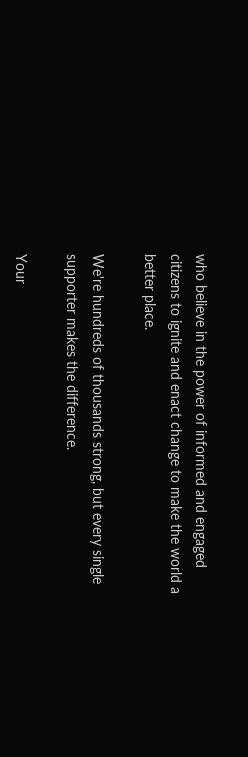who believe in the power of informed and engaged citizens to ignite and enact change to make the world a better place.

We're hundreds of thousands strong, but every single supporter makes the difference.

Your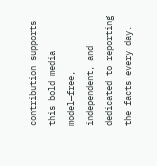contribution supports this bold media model—free, independent, and dedicated to reporting the facts every day.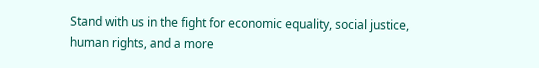Stand with us in the fight for economic equality, social justice, human rights, and a more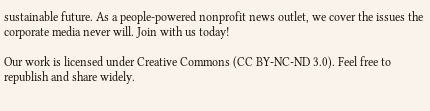sustainable future. As a people-powered nonprofit news outlet, we cover the issues the corporate media never will. Join with us today!

Our work is licensed under Creative Commons (CC BY-NC-ND 3.0). Feel free to republish and share widely.